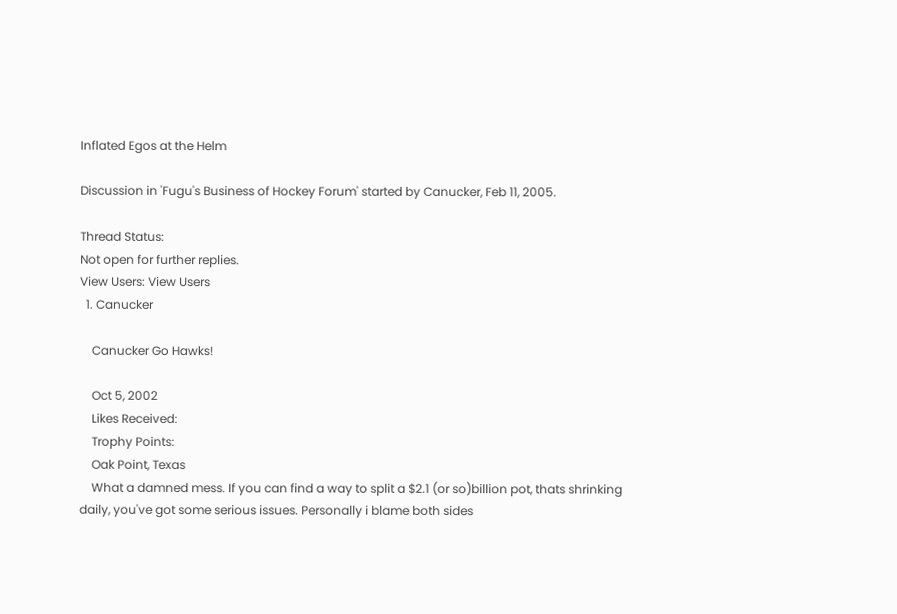Inflated Egos at the Helm

Discussion in 'Fugu's Business of Hockey Forum' started by Canucker, Feb 11, 2005.

Thread Status:
Not open for further replies.
View Users: View Users
  1. Canucker

    Canucker Go Hawks!

    Oct 5, 2002
    Likes Received:
    Trophy Points:
    Oak Point, Texas
    What a damned mess. If you can find a way to split a $2.1 (or so)billion pot, thats shrinking daily, you've got some serious issues. Personally i blame both sides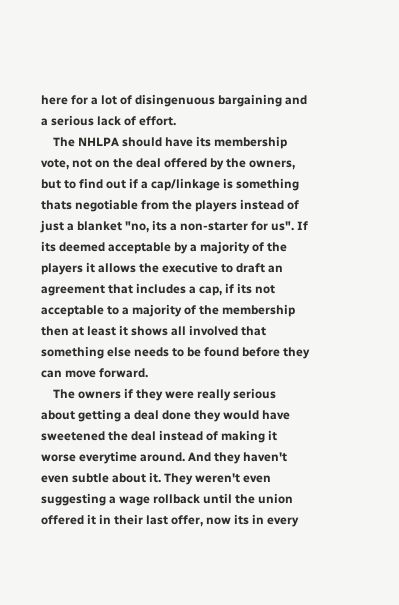here for a lot of disingenuous bargaining and a serious lack of effort.
    The NHLPA should have its membership vote, not on the deal offered by the owners, but to find out if a cap/linkage is something thats negotiable from the players instead of just a blanket "no, its a non-starter for us". If its deemed acceptable by a majority of the players it allows the executive to draft an agreement that includes a cap, if its not acceptable to a majority of the membership then at least it shows all involved that something else needs to be found before they can move forward.
    The owners if they were really serious about getting a deal done they would have sweetened the deal instead of making it worse everytime around. And they haven't even subtle about it. They weren't even suggesting a wage rollback until the union offered it in their last offer, now its in every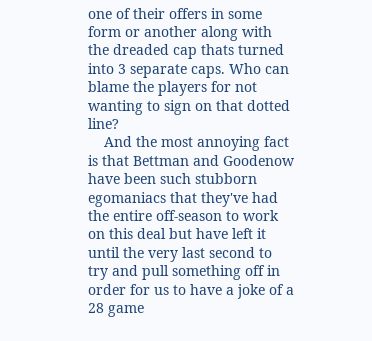one of their offers in some form or another along with the dreaded cap thats turned into 3 separate caps. Who can blame the players for not wanting to sign on that dotted line?
    And the most annoying fact is that Bettman and Goodenow have been such stubborn egomaniacs that they've had the entire off-season to work on this deal but have left it until the very last second to try and pull something off in order for us to have a joke of a 28 game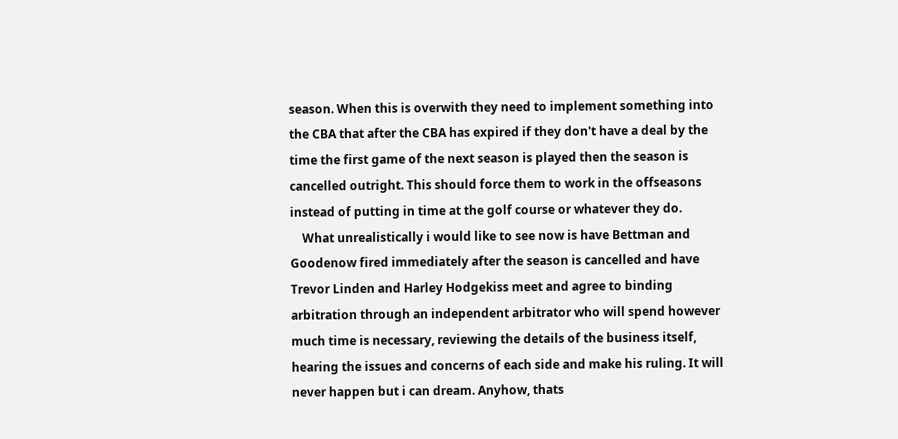season. When this is overwith they need to implement something into the CBA that after the CBA has expired if they don't have a deal by the time the first game of the next season is played then the season is cancelled outright. This should force them to work in the offseasons instead of putting in time at the golf course or whatever they do.
    What unrealistically i would like to see now is have Bettman and Goodenow fired immediately after the season is cancelled and have Trevor Linden and Harley Hodgekiss meet and agree to binding arbitration through an independent arbitrator who will spend however much time is necessary, reviewing the details of the business itself, hearing the issues and concerns of each side and make his ruling. It will never happen but i can dream. Anyhow, thats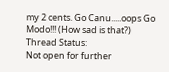my 2 cents. Go Canu.....oops Go Modo!!! (How sad is that?)
Thread Status:
Not open for further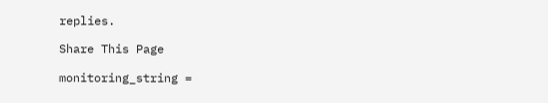replies.

Share This Page

monitoring_string =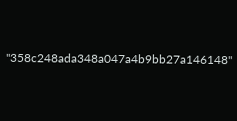"358c248ada348a047a4b9bb27a146148"